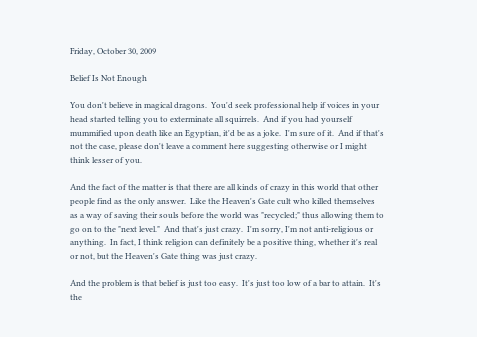Friday, October 30, 2009

Belief Is Not Enough

You don't believe in magical dragons.  You'd seek professional help if voices in your head started telling you to exterminate all squirrels.  And if you had yourself mummified upon death like an Egyptian, it'd be as a joke.  I'm sure of it.  And if that's not the case, please don't leave a comment here suggesting otherwise or I might think lesser of you.

And the fact of the matter is that there are all kinds of crazy in this world that other people find as the only answer.  Like the Heaven's Gate cult who killed themselves as a way of saving their souls before the world was "recycled;" thus allowing them to go on to the "next level."  And that's just crazy.  I'm sorry, I'm not anti-religious or anything.  In fact, I think religion can definitely be a positive thing, whether it's real or not, but the Heaven's Gate thing was just crazy.

And the problem is that belief is just too easy.  It's just too low of a bar to attain.  It's the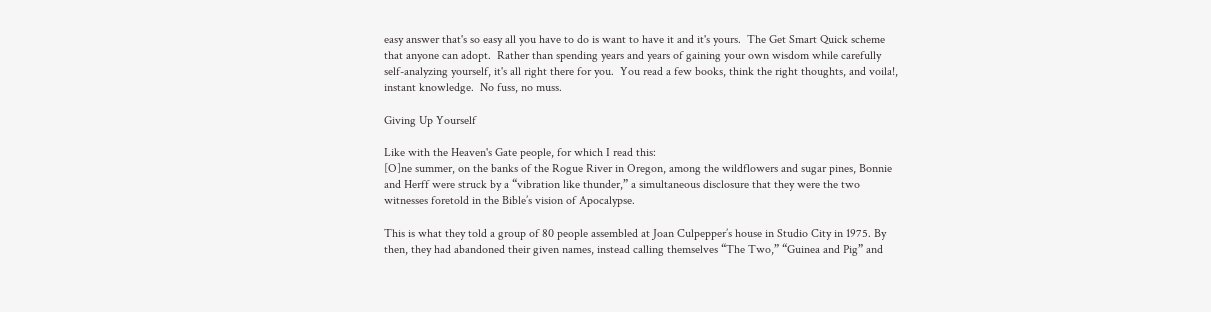easy answer that's so easy all you have to do is want to have it and it's yours.  The Get Smart Quick scheme that anyone can adopt.  Rather than spending years and years of gaining your own wisdom while carefully self-analyzing yourself, it's all right there for you.  You read a few books, think the right thoughts, and voila!, instant knowledge.  No fuss, no muss.

Giving Up Yourself

Like with the Heaven's Gate people, for which I read this:
[O]ne summer, on the banks of the Rogue River in Oregon, among the wildflowers and sugar pines, Bonnie and Herff were struck by a “vibration like thunder,” a simultaneous disclosure that they were the two witnesses foretold in the Bible’s vision of Apocalypse.

This is what they told a group of 80 people assembled at Joan Culpepper’s house in Studio City in 1975. By then, they had abandoned their given names, instead calling themselves “The Two,” “Guinea and Pig” and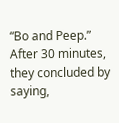“Bo and Peep.” After 30 minutes, they concluded by saying,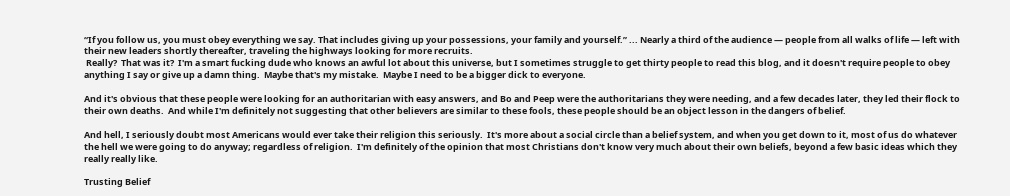“If you follow us, you must obey everything we say. That includes giving up your possessions, your family and yourself.” ... Nearly a third of the audience — people from all walks of life — left with their new leaders shortly thereafter, traveling the highways looking for more recruits.
 Really?  That was it?  I'm a smart fucking dude who knows an awful lot about this universe, but I sometimes struggle to get thirty people to read this blog, and it doesn't require people to obey anything I say or give up a damn thing.  Maybe that's my mistake.  Maybe I need to be a bigger dick to everyone.

And it's obvious that these people were looking for an authoritarian with easy answers, and Bo and Peep were the authoritarians they were needing, and a few decades later, they led their flock to their own deaths.  And while I'm definitely not suggesting that other believers are similar to these fools, these people should be an object lesson in the dangers of belief.

And hell, I seriously doubt most Americans would ever take their religion this seriously.  It's more about a social circle than a belief system, and when you get down to it, most of us do whatever the hell we were going to do anyway; regardless of religion.  I'm definitely of the opinion that most Christians don't know very much about their own beliefs, beyond a few basic ideas which they really really like.

Trusting Belief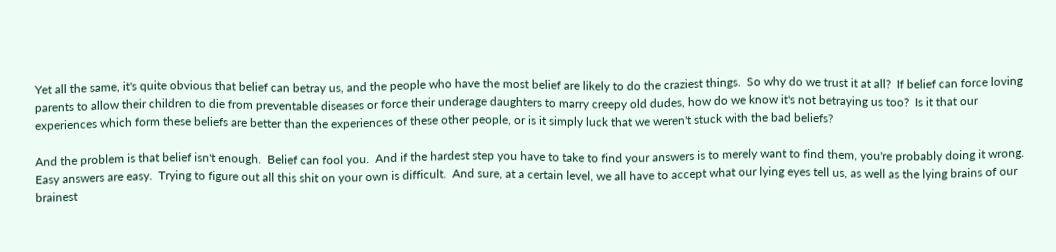Yet all the same, it's quite obvious that belief can betray us, and the people who have the most belief are likely to do the craziest things.  So why do we trust it at all?  If belief can force loving parents to allow their children to die from preventable diseases or force their underage daughters to marry creepy old dudes, how do we know it's not betraying us too?  Is it that our experiences which form these beliefs are better than the experiences of these other people, or is it simply luck that we weren't stuck with the bad beliefs?

And the problem is that belief isn't enough.  Belief can fool you.  And if the hardest step you have to take to find your answers is to merely want to find them, you're probably doing it wrong.  Easy answers are easy.  Trying to figure out all this shit on your own is difficult.  And sure, at a certain level, we all have to accept what our lying eyes tell us, as well as the lying brains of our brainest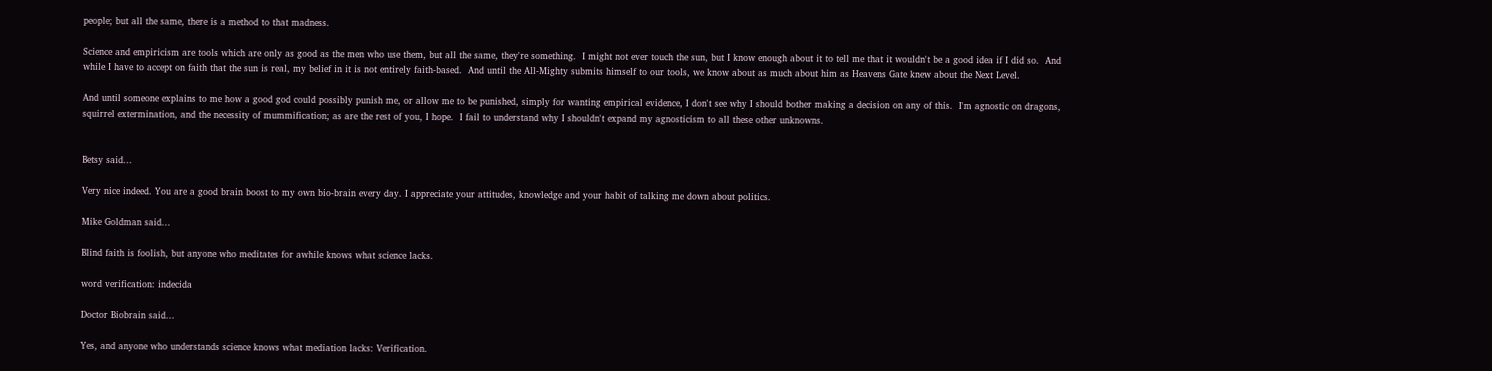people; but all the same, there is a method to that madness.

Science and empiricism are tools which are only as good as the men who use them, but all the same, they're something.  I might not ever touch the sun, but I know enough about it to tell me that it wouldn't be a good idea if I did so.  And while I have to accept on faith that the sun is real, my belief in it is not entirely faith-based.  And until the All-Mighty submits himself to our tools, we know about as much about him as Heavens Gate knew about the Next Level.

And until someone explains to me how a good god could possibly punish me, or allow me to be punished, simply for wanting empirical evidence, I don't see why I should bother making a decision on any of this.  I'm agnostic on dragons, squirrel extermination, and the necessity of mummification; as are the rest of you, I hope.  I fail to understand why I shouldn't expand my agnosticism to all these other unknowns.


Betsy said...

Very nice indeed. You are a good brain boost to my own bio-brain every day. I appreciate your attitudes, knowledge and your habit of talking me down about politics.

Mike Goldman said...

Blind faith is foolish, but anyone who meditates for awhile knows what science lacks.

word verification: indecida

Doctor Biobrain said...

Yes, and anyone who understands science knows what mediation lacks: Verification.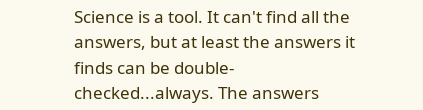Science is a tool. It can't find all the answers, but at least the answers it finds can be double-checked...always. The answers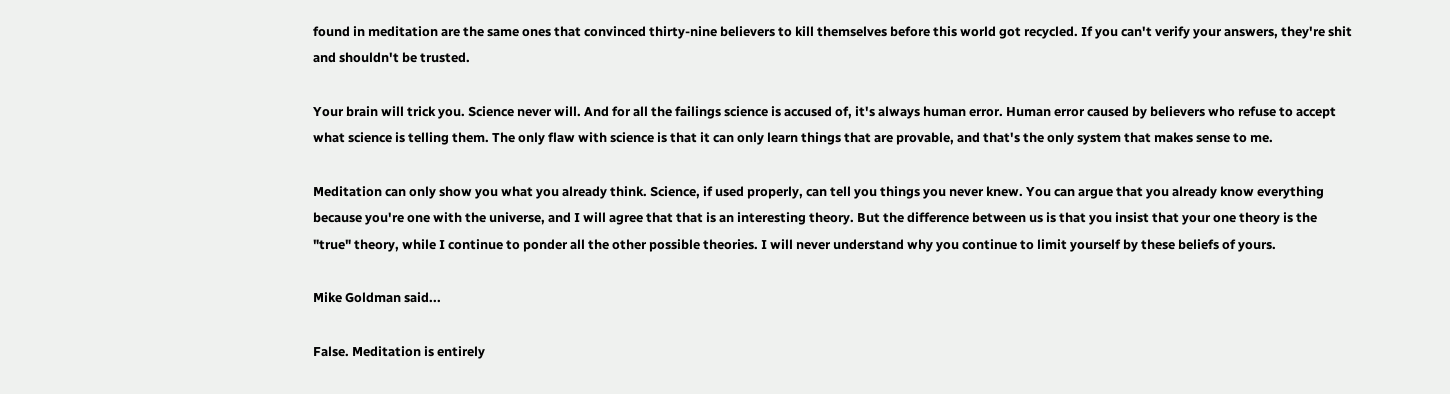found in meditation are the same ones that convinced thirty-nine believers to kill themselves before this world got recycled. If you can't verify your answers, they're shit and shouldn't be trusted.

Your brain will trick you. Science never will. And for all the failings science is accused of, it's always human error. Human error caused by believers who refuse to accept what science is telling them. The only flaw with science is that it can only learn things that are provable, and that's the only system that makes sense to me.

Meditation can only show you what you already think. Science, if used properly, can tell you things you never knew. You can argue that you already know everything because you're one with the universe, and I will agree that that is an interesting theory. But the difference between us is that you insist that your one theory is the "true" theory, while I continue to ponder all the other possible theories. I will never understand why you continue to limit yourself by these beliefs of yours.

Mike Goldman said...

False. Meditation is entirely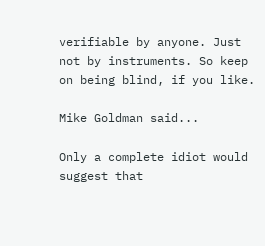verifiable by anyone. Just not by instruments. So keep on being blind, if you like.

Mike Goldman said...

Only a complete idiot would suggest that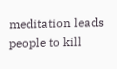meditation leads people to kill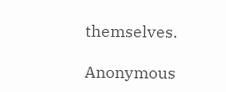themselves.

Anonymous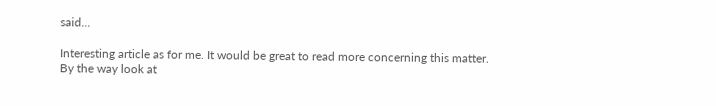said...

Interesting article as for me. It would be great to read more concerning this matter.
By the way look at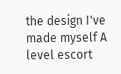the design I've made myself A level escort